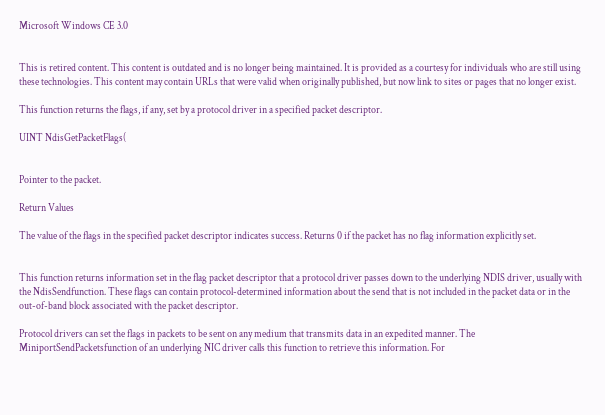Microsoft Windows CE 3.0


This is retired content. This content is outdated and is no longer being maintained. It is provided as a courtesy for individuals who are still using these technologies. This content may contain URLs that were valid when originally published, but now link to sites or pages that no longer exist.

This function returns the flags, if any, set by a protocol driver in a specified packet descriptor.

UINT NdisGetPacketFlags(


Pointer to the packet.

Return Values

The value of the flags in the specified packet descriptor indicates success. Returns 0 if the packet has no flag information explicitly set.


This function returns information set in the flag packet descriptor that a protocol driver passes down to the underlying NDIS driver, usually with the NdisSendfunction. These flags can contain protocol-determined information about the send that is not included in the packet data or in the out-of-band block associated with the packet descriptor.

Protocol drivers can set the flags in packets to be sent on any medium that transmits data in an expedited manner. The MiniportSendPacketsfunction of an underlying NIC driver calls this function to retrieve this information. For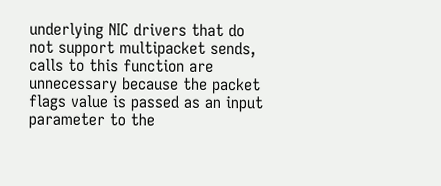underlying NIC drivers that do not support multipacket sends, calls to this function are unnecessary because the packet flags value is passed as an input parameter to the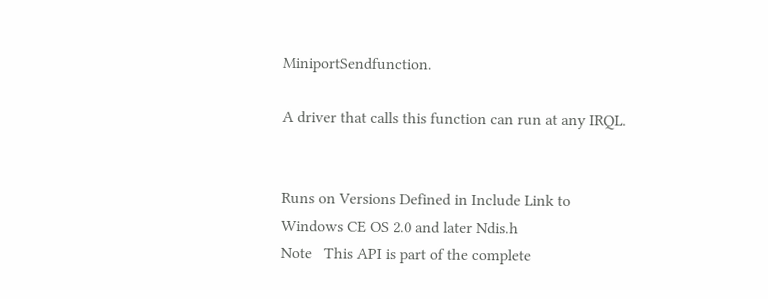MiniportSendfunction.

A driver that calls this function can run at any IRQL.


Runs on Versions Defined in Include Link to
Windows CE OS 2.0 and later Ndis.h
Note   This API is part of the complete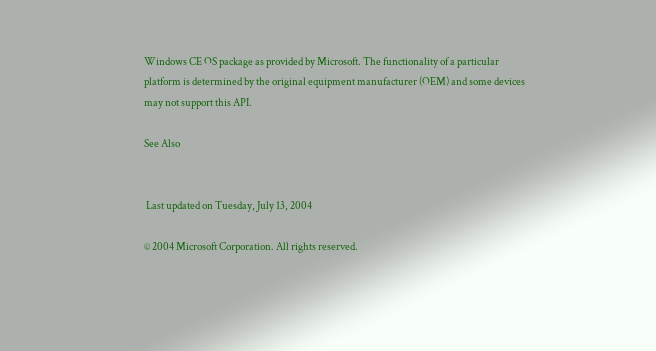Windows CE OS package as provided by Microsoft. The functionality of a particular platform is determined by the original equipment manufacturer (OEM) and some devices may not support this API.

See Also


 Last updated on Tuesday, July 13, 2004

© 2004 Microsoft Corporation. All rights reserved.